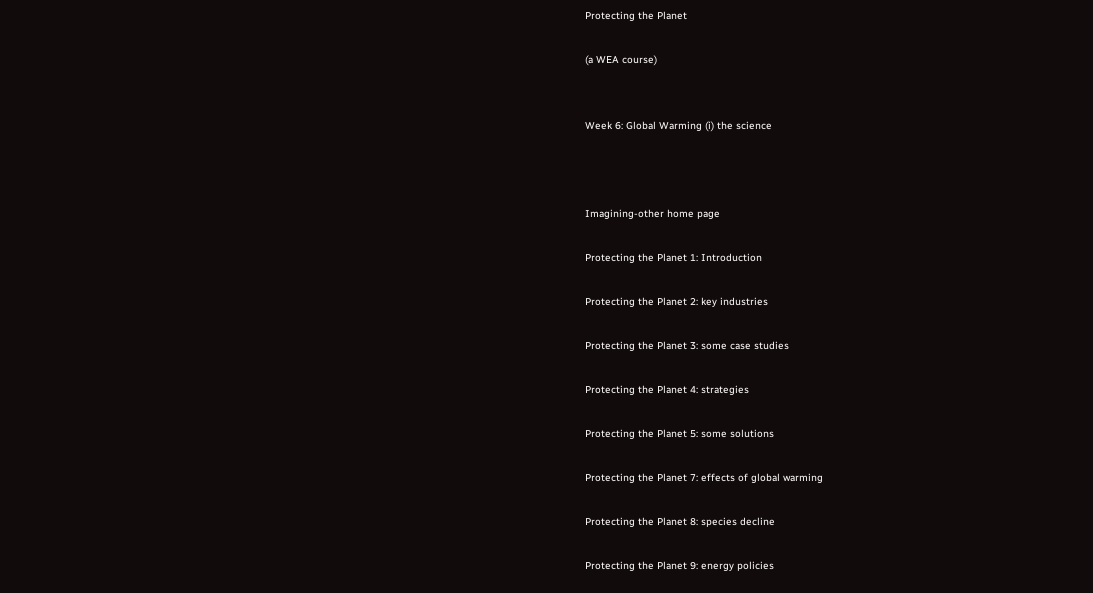Protecting the Planet

(a WEA course)


Week 6: Global Warming (i) the science



Imagining-other home page

Protecting the Planet 1: Introduction

Protecting the Planet 2: key industries

Protecting the Planet 3: some case studies

Protecting the Planet 4: strategies

Protecting the Planet 5: some solutions

Protecting the Planet 7: effects of global warming

Protecting the Planet 8: species decline

Protecting the Planet 9: energy policies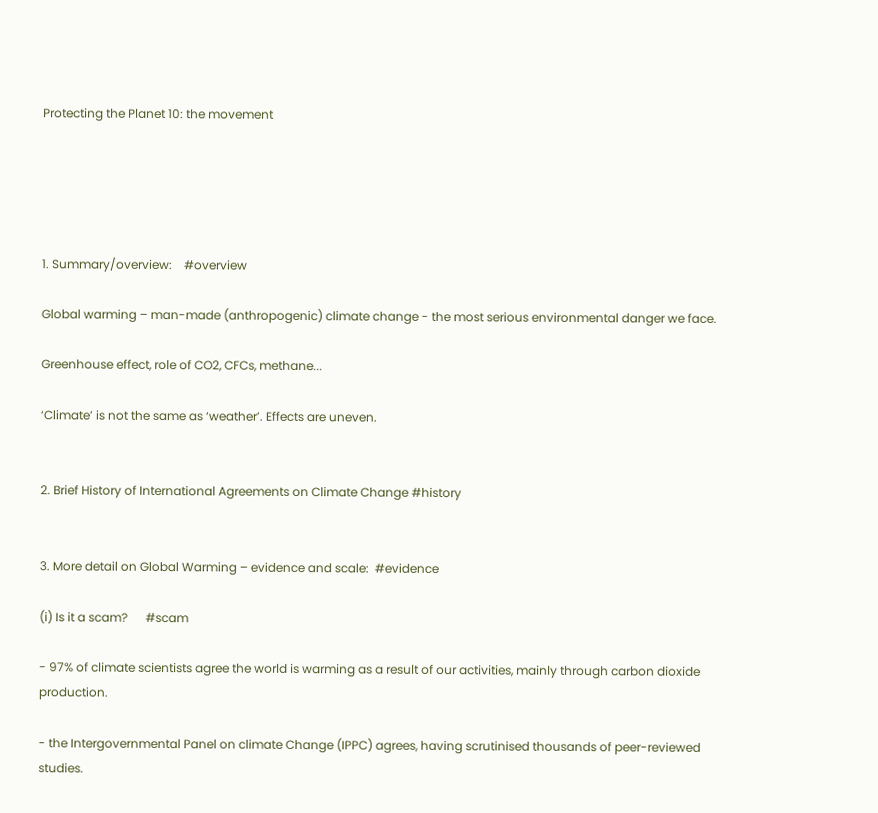Protecting the Planet 10: the movement





1. Summary/overview:    #overview

Global warming – man-made (anthropogenic) climate change - the most serious environmental danger we face.

Greenhouse effect, role of CO2, CFCs, methane...

‘Climate’ is not the same as ‘weather’. Effects are uneven.


2. Brief History of International Agreements on Climate Change #history


3. More detail on Global Warming – evidence and scale:  #evidence

(i) Is it a scam?      #scam

- 97% of climate scientists agree the world is warming as a result of our activities, mainly through carbon dioxide production.

- the Intergovernmental Panel on climate Change (IPPC) agrees, having scrutinised thousands of peer-reviewed studies.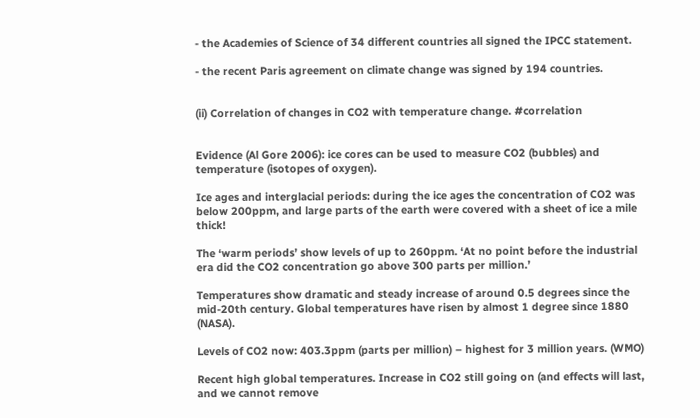- the Academies of Science of 34 different countries all signed the IPCC statement.

- the recent Paris agreement on climate change was signed by 194 countries.


(ii) Correlation of changes in CO2 with temperature change. #correlation


Evidence (Al Gore 2006): ice cores can be used to measure CO2 (bubbles) and temperature (isotopes of oxygen).

Ice ages and interglacial periods: during the ice ages the concentration of CO2 was below 200ppm, and large parts of the earth were covered with a sheet of ice a mile thick!

The ‘warm periods’ show levels of up to 260ppm. ‘At no point before the industrial era did the CO2 concentration go above 300 parts per million.’

Temperatures show dramatic and steady increase of around 0.5 degrees since the mid-20th century. Global temperatures have risen by almost 1 degree since 1880 (NASA).

Levels of CO2 now: 403.3ppm (parts per million) – highest for 3 million years. (WMO)

Recent high global temperatures. Increase in CO2 still going on (and effects will last, and we cannot remove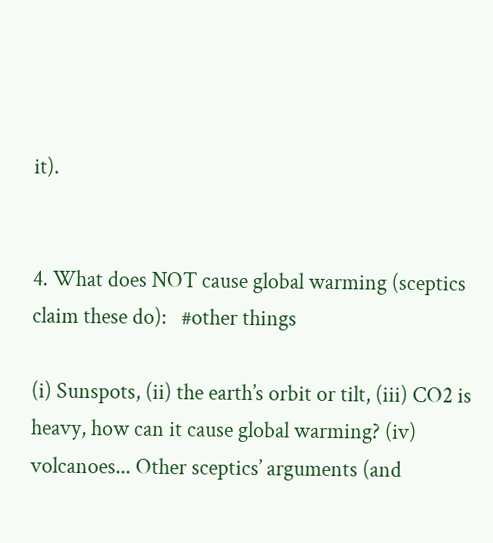it).


4. What does NOT cause global warming (sceptics claim these do):   #other things

(i) Sunspots, (ii) the earth’s orbit or tilt, (iii) CO2 is heavy, how can it cause global warming? (iv) volcanoes... Other sceptics’ arguments (and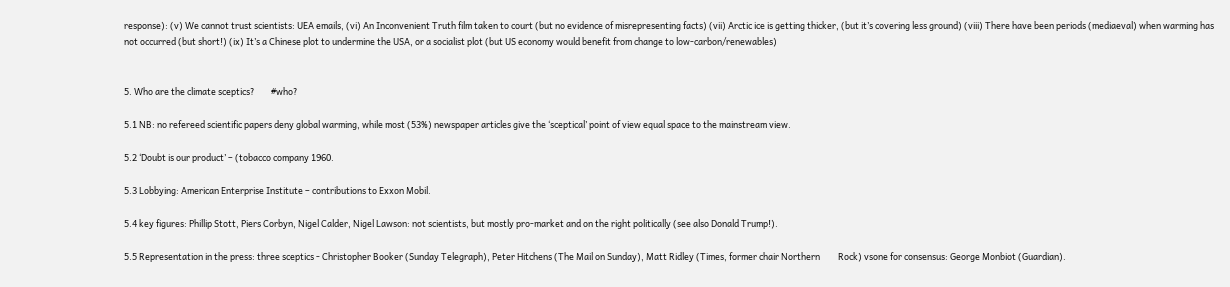response): (v) We cannot trust scientists: UEA emails, (vi) An Inconvenient Truth film taken to court (but no evidence of misrepresenting facts) (vii) Arctic ice is getting thicker, (but it’s covering less ground) (viii) There have been periods (mediaeval) when warming has not occurred (but short!) (ix) It’s a Chinese plot to undermine the USA, or a socialist plot (but US economy would benefit from change to low-carbon/renewables)


5. Who are the climate sceptics?        #who?

5.1 NB: no refereed scientific papers deny global warming, while most (53%) newspaper articles give the ‘sceptical’ point of view equal space to the mainstream view.

5.2 ‘Doubt is our product’ – (tobacco company 1960.

5.3 Lobbying: American Enterprise Institute – contributions to Exxon Mobil.

5.4 key figures: Phillip Stott, Piers Corbyn, Nigel Calder, Nigel Lawson: not scientists, but mostly pro-market and on the right politically (see also Donald Trump!).

5.5 Representation in the press: three sceptics - Christopher Booker (Sunday Telegraph), Peter Hitchens (The Mail on Sunday), Matt Ridley (Times, former chair Northern         Rock) vsone for consensus: George Monbiot (Guardian).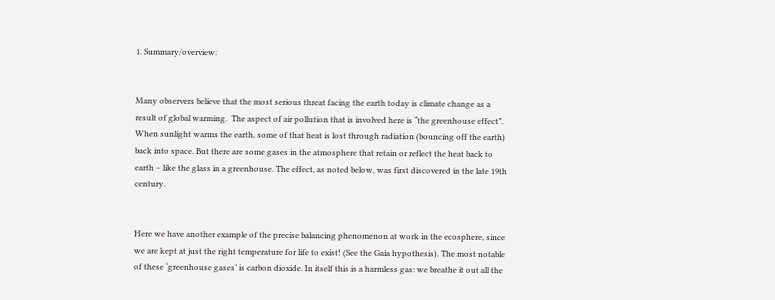1. Summary/overview:


Many observers believe that the most serious threat facing the earth today is climate change as a result of global warming.  The aspect of air pollution that is involved here is “the greenhouse effect”. When sunlight warms the earth, some of that heat is lost through radiation (bouncing off the earth) back into space. But there are some gases in the atmosphere that retain or reflect the heat back to earth – like the glass in a greenhouse. The effect, as noted below, was first discovered in the late 19th century.


Here we have another example of the precise balancing phenomenon at work in the ecosphere, since we are kept at just the right temperature for life to exist! (See the Gaia hypothesis). The most notable of these ‘greenhouse gases’ is carbon dioxide. In itself this is a harmless gas: we breathe it out all the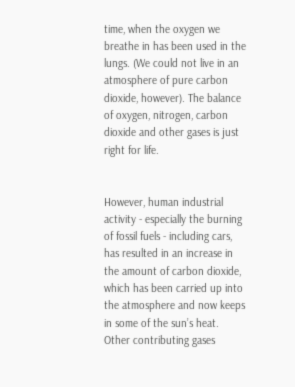time, when the oxygen we breathe in has been used in the lungs. (We could not live in an atmosphere of pure carbon dioxide, however). The balance of oxygen, nitrogen, carbon dioxide and other gases is just right for life.


However, human industrial activity - especially the burning of fossil fuels - including cars, has resulted in an increase in the amount of carbon dioxide, which has been carried up into the atmosphere and now keeps in some of the sun’s heat. Other contributing gases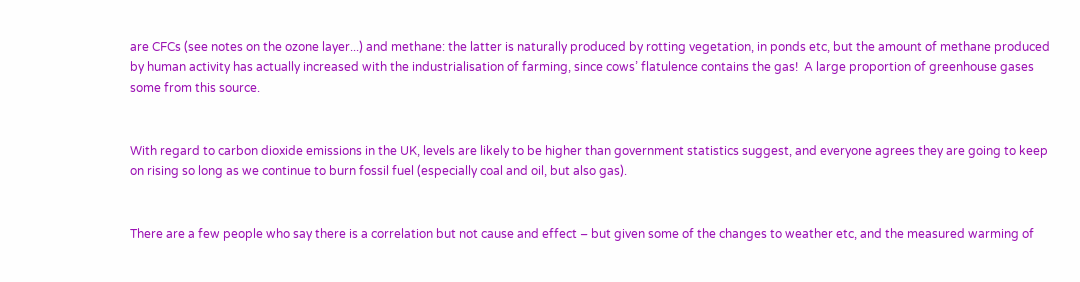are CFCs (see notes on the ozone layer...) and methane: the latter is naturally produced by rotting vegetation, in ponds etc, but the amount of methane produced by human activity has actually increased with the industrialisation of farming, since cows’ flatulence contains the gas!  A large proportion of greenhouse gases some from this source.


With regard to carbon dioxide emissions in the UK, levels are likely to be higher than government statistics suggest, and everyone agrees they are going to keep on rising so long as we continue to burn fossil fuel (especially coal and oil, but also gas).


There are a few people who say there is a correlation but not cause and effect – but given some of the changes to weather etc, and the measured warming of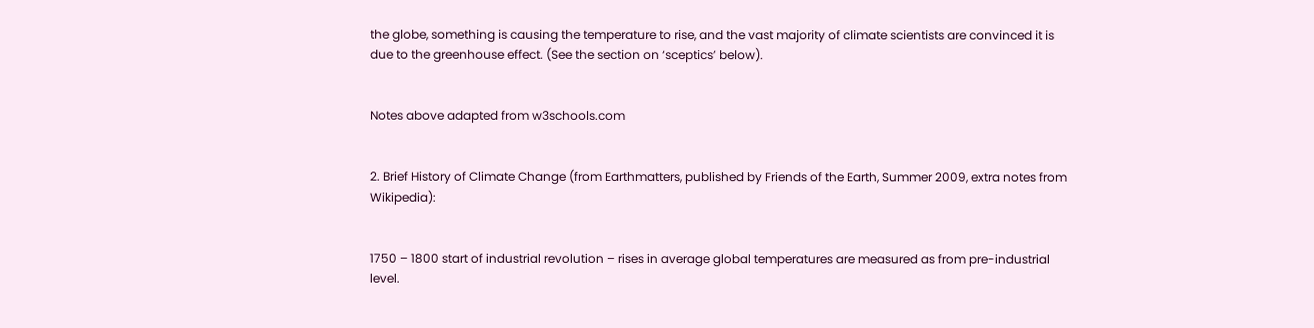the globe, something is causing the temperature to rise, and the vast majority of climate scientists are convinced it is due to the greenhouse effect. (See the section on ‘sceptics’ below).


Notes above adapted from w3schools.com


2. Brief History of Climate Change (from Earthmatters, published by Friends of the Earth, Summer 2009, extra notes from Wikipedia):


1750 – 1800 start of industrial revolution – rises in average global temperatures are measured as from pre-industrial level.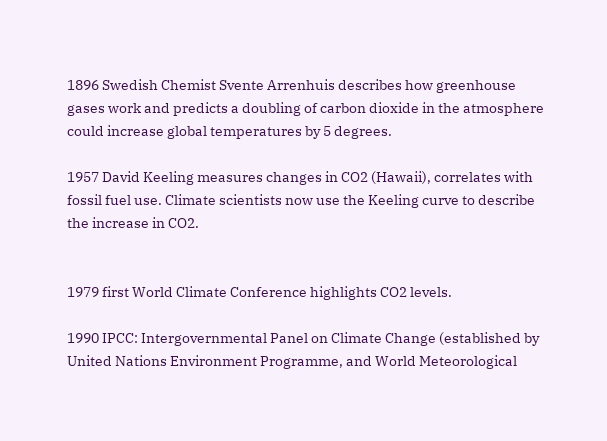1896 Swedish Chemist Svente Arrenhuis describes how greenhouse gases work and predicts a doubling of carbon dioxide in the atmosphere could increase global temperatures by 5 degrees.

1957 David Keeling measures changes in CO2 (Hawaii), correlates with fossil fuel use. Climate scientists now use the Keeling curve to describe the increase in CO2.


1979 first World Climate Conference highlights CO2 levels.

1990 IPCC: Intergovernmental Panel on Climate Change (established by United Nations Environment Programme, and World Meteorological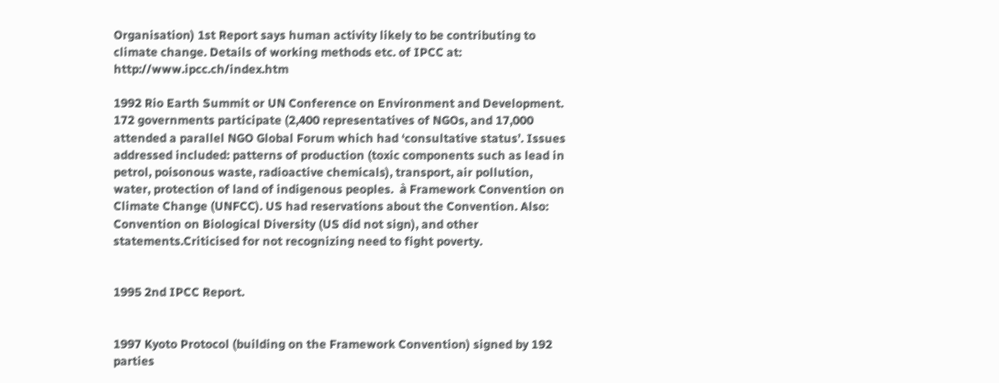Organisation) 1st Report says human activity likely to be contributing to climate change. Details of working methods etc. of IPCC at: http://www.ipcc.ch/index.htm

1992 Rio Earth Summit or UN Conference on Environment and Development. 172 governments participate (2,400 representatives of NGOs, and 17,000 attended a parallel NGO Global Forum which had ‘consultative status’. Issues addressed included: patterns of production (toxic components such as lead in petrol, poisonous waste, radioactive chemicals), transport, air pollution, water, protection of land of indigenous peoples.  à Framework Convention on Climate Change (UNFCC). US had reservations about the Convention. Also: Convention on Biological Diversity (US did not sign), and other statements.Criticised for not recognizing need to fight poverty.


1995 2nd IPCC Report.


1997 Kyoto Protocol (building on the Framework Convention) signed by 192 parties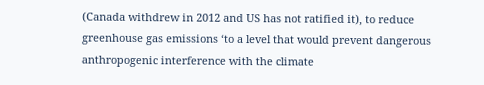(Canada withdrew in 2012 and US has not ratified it), to reduce greenhouse gas emissions ‘to a level that would prevent dangerous anthropogenic interference with the climate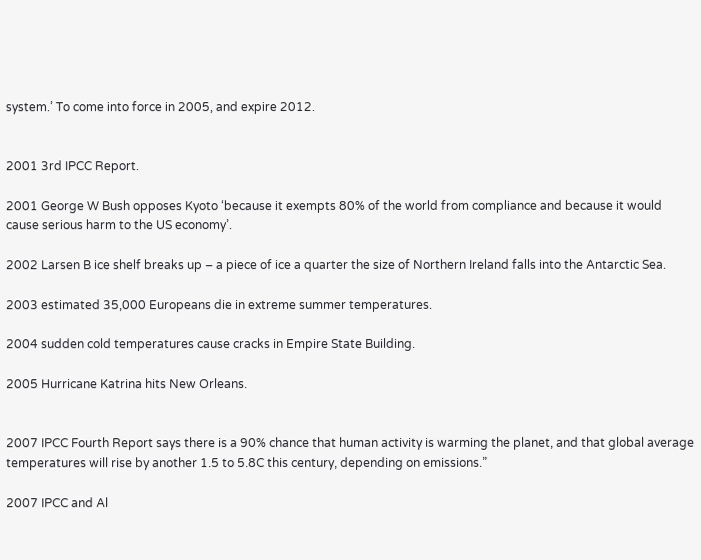system.’ To come into force in 2005, and expire 2012.


2001 3rd IPCC Report.

2001 George W Bush opposes Kyoto ‘because it exempts 80% of the world from compliance and because it would cause serious harm to the US economy’.

2002 Larsen B ice shelf breaks up – a piece of ice a quarter the size of Northern Ireland falls into the Antarctic Sea.

2003 estimated 35,000 Europeans die in extreme summer temperatures.

2004 sudden cold temperatures cause cracks in Empire State Building.

2005 Hurricane Katrina hits New Orleans.


2007 IPCC Fourth Report says there is a 90% chance that human activity is warming the planet, and that global average temperatures will rise by another 1.5 to 5.8C this century, depending on emissions.”

2007 IPCC and Al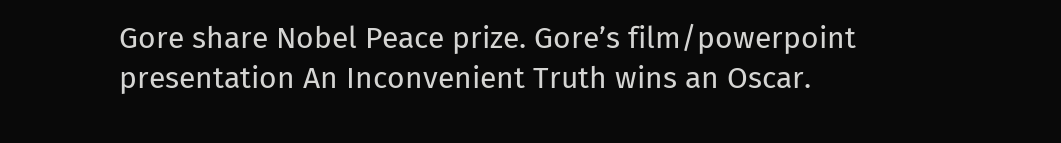Gore share Nobel Peace prize. Gore’s film/powerpoint presentation An Inconvenient Truth wins an Oscar.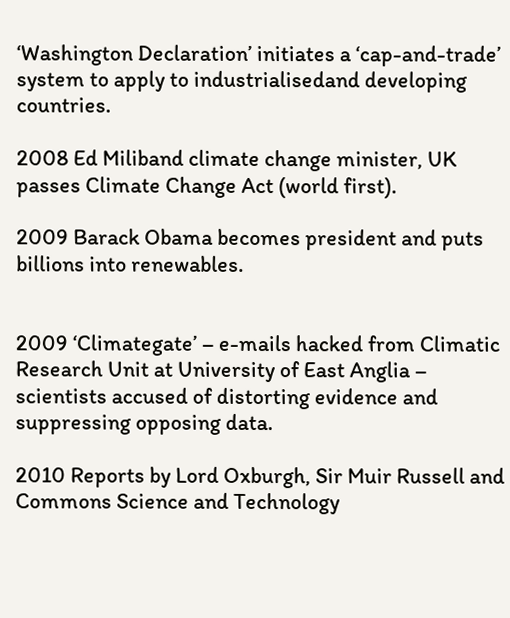‘Washington Declaration’ initiates a ‘cap-and-trade’ system to apply to industrialisedand developing countries.

2008 Ed Miliband climate change minister, UK passes Climate Change Act (world first).

2009 Barack Obama becomes president and puts billions into renewables.


2009 ‘Climategate’ – e-mails hacked from Climatic Research Unit at University of East Anglia – scientists accused of distorting evidence and suppressing opposing data.

2010 Reports by Lord Oxburgh, Sir Muir Russell and Commons Science and Technology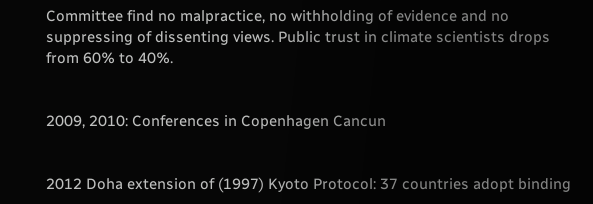Committee find no malpractice, no withholding of evidence and no suppressing of dissenting views. Public trust in climate scientists drops from 60% to 40%.


2009, 2010: Conferences in Copenhagen Cancun


2012 Doha extension of (1997) Kyoto Protocol: 37 countries adopt binding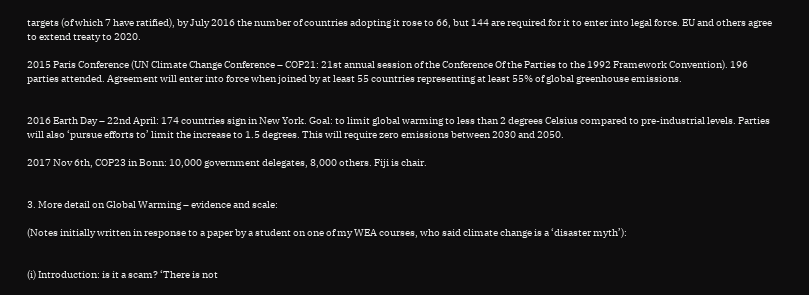targets (of which 7 have ratified), by July 2016 the number of countries adopting it rose to 66, but 144 are required for it to enter into legal force. EU and others agree to extend treaty to 2020.

2015 Paris Conference (UN Climate Change Conference – COP21: 21st annual session of the Conference Of the Parties to the 1992 Framework Convention). 196 parties attended. Agreement will enter into force when joined by at least 55 countries representing at least 55% of global greenhouse emissions.


2016 Earth Day – 22nd April: 174 countries sign in New York. Goal: to limit global warming to less than 2 degrees Celsius compared to pre-industrial levels. Parties will also ‘pursue efforts to’ limit the increase to 1.5 degrees. This will require zero emissions between 2030 and 2050.

2017 Nov 6th, COP23 in Bonn: 10,000 government delegates, 8,000 others. Fiji is chair.


3. More detail on Global Warming – evidence and scale:

(Notes initially written in response to a paper by a student on one of my WEA courses, who said climate change is a ‘disaster myth’):


(i) Introduction: is it a scam? ‘There is not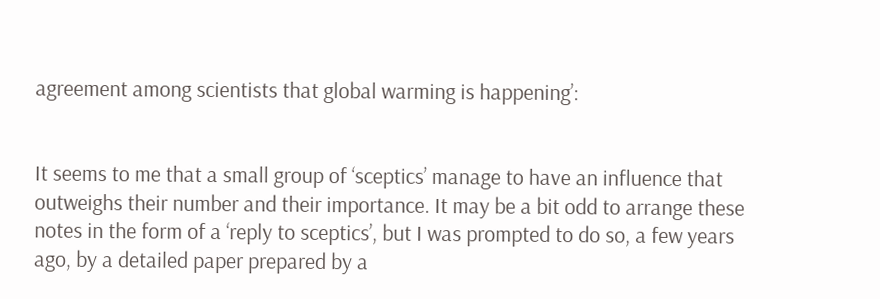agreement among scientists that global warming is happening’:


It seems to me that a small group of ‘sceptics’ manage to have an influence that outweighs their number and their importance. It may be a bit odd to arrange these notes in the form of a ‘reply to sceptics’, but I was prompted to do so, a few years ago, by a detailed paper prepared by a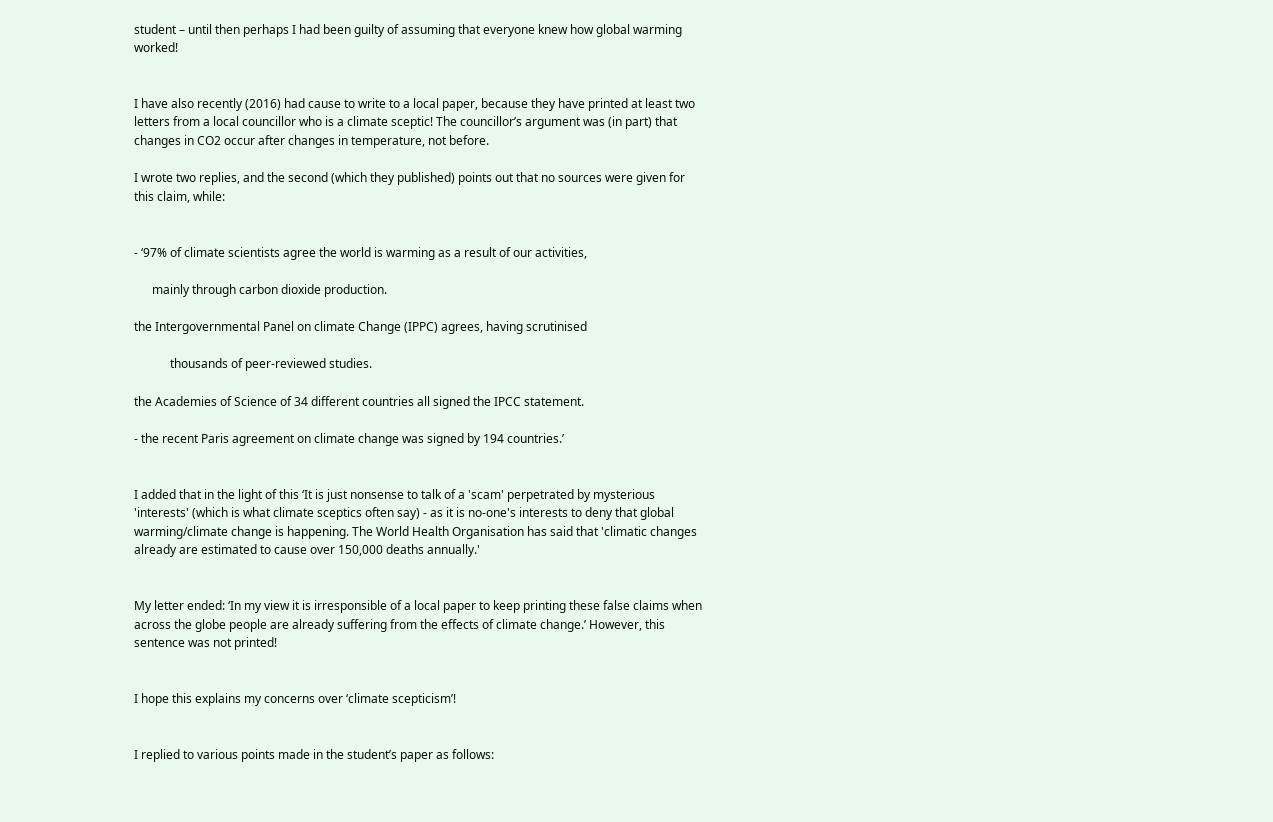student – until then perhaps I had been guilty of assuming that everyone knew how global warming worked!


I have also recently (2016) had cause to write to a local paper, because they have printed at least two letters from a local councillor who is a climate sceptic! The councillor’s argument was (in part) that changes in CO2 occur after changes in temperature, not before.

I wrote two replies, and the second (which they published) points out that no sources were given for this claim, while:


- ‘97% of climate scientists agree the world is warming as a result of our activities,

      mainly through carbon dioxide production.

the Intergovernmental Panel on climate Change (IPPC) agrees, having scrutinised

            thousands of peer-reviewed studies.

the Academies of Science of 34 different countries all signed the IPCC statement.

- the recent Paris agreement on climate change was signed by 194 countries.’


I added that in the light of this ‘It is just nonsense to talk of a 'scam' perpetrated by mysterious 'interests' (which is what climate sceptics often say) - as it is no-one's interests to deny that global warming/climate change is happening. The World Health Organisation has said that 'climatic changes already are estimated to cause over 150,000 deaths annually.'


My letter ended: ‘In my view it is irresponsible of a local paper to keep printing these false claims when across the globe people are already suffering from the effects of climate change.’ However, this sentence was not printed!


I hope this explains my concerns over ‘climate scepticism’!


I replied to various points made in the student’s paper as follows: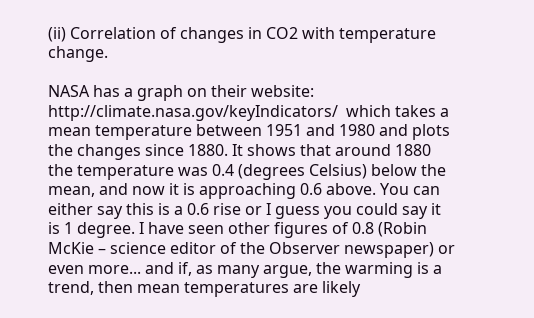(ii) Correlation of changes in CO2 with temperature change.

NASA has a graph on their website: http://climate.nasa.gov/keyIndicators/  which takes a mean temperature between 1951 and 1980 and plots the changes since 1880. It shows that around 1880 the temperature was 0.4 (degrees Celsius) below the mean, and now it is approaching 0.6 above. You can either say this is a 0.6 rise or I guess you could say it is 1 degree. I have seen other figures of 0.8 (Robin McKie – science editor of the Observer newspaper) or even more... and if, as many argue, the warming is a trend, then mean temperatures are likely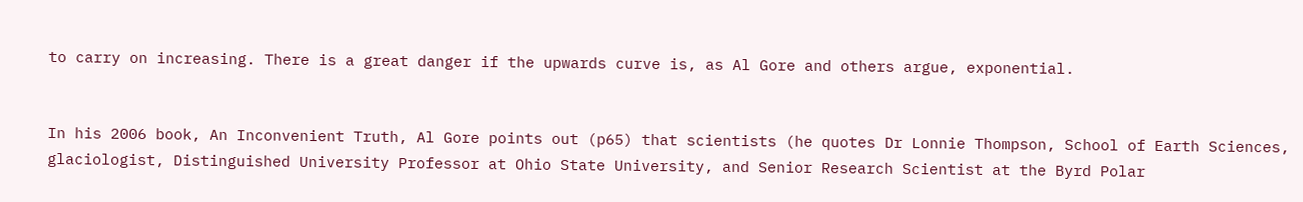to carry on increasing. There is a great danger if the upwards curve is, as Al Gore and others argue, exponential.


In his 2006 book, An Inconvenient Truth, Al Gore points out (p65) that scientists (he quotes Dr Lonnie Thompson, School of Earth Sciences, glaciologist, Distinguished University Professor at Ohio State University, and Senior Research Scientist at the Byrd Polar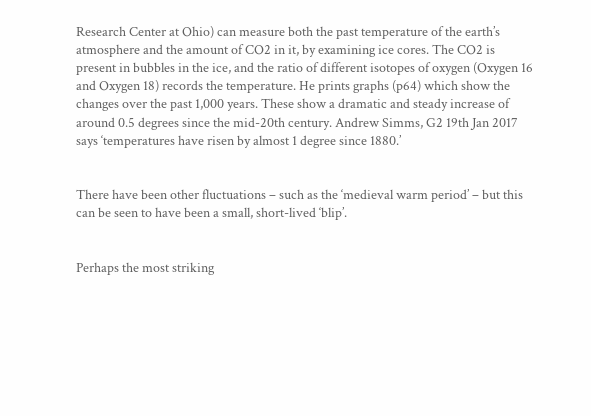Research Center at Ohio) can measure both the past temperature of the earth’s atmosphere and the amount of CO2 in it, by examining ice cores. The CO2 is present in bubbles in the ice, and the ratio of different isotopes of oxygen (Oxygen 16 and Oxygen 18) records the temperature. He prints graphs (p64) which show the changes over the past 1,000 years. These show a dramatic and steady increase of around 0.5 degrees since the mid-20th century. Andrew Simms, G2 19th Jan 2017 says ‘temperatures have risen by almost 1 degree since 1880.’


There have been other fluctuations – such as the ‘medieval warm period’ – but this can be seen to have been a small, short-lived ‘blip’.


Perhaps the most striking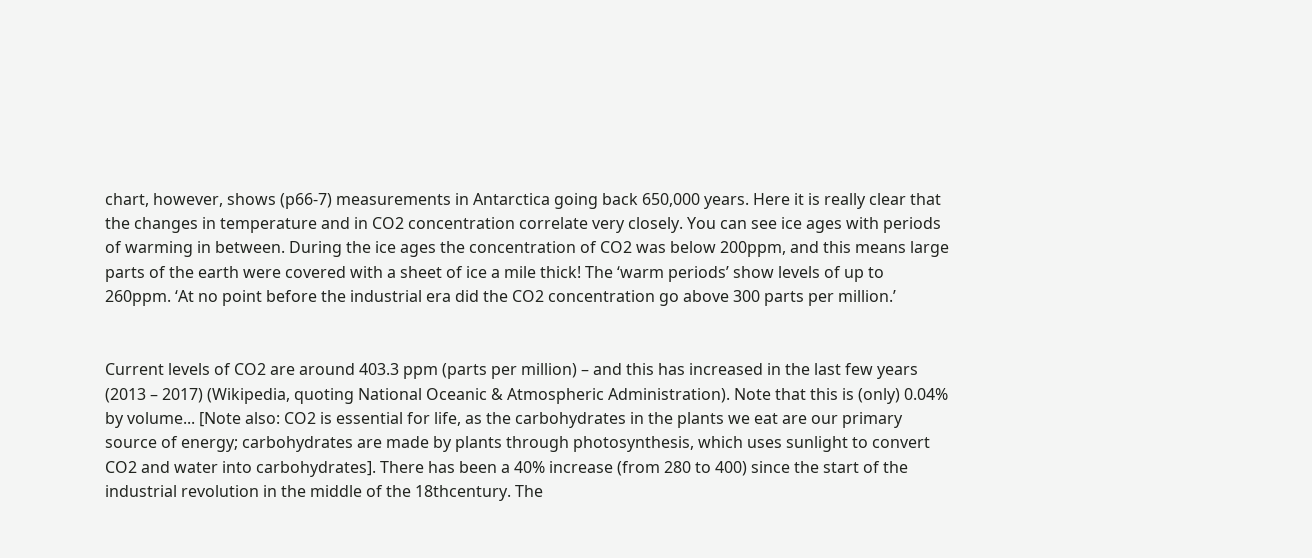chart, however, shows (p66-7) measurements in Antarctica going back 650,000 years. Here it is really clear that the changes in temperature and in CO2 concentration correlate very closely. You can see ice ages with periods of warming in between. During the ice ages the concentration of CO2 was below 200ppm, and this means large parts of the earth were covered with a sheet of ice a mile thick! The ‘warm periods’ show levels of up to 260ppm. ‘At no point before the industrial era did the CO2 concentration go above 300 parts per million.’


Current levels of CO2 are around 403.3 ppm (parts per million) – and this has increased in the last few years (2013 – 2017) (Wikipedia, quoting National Oceanic & Atmospheric Administration). Note that this is (only) 0.04% by volume... [Note also: CO2 is essential for life, as the carbohydrates in the plants we eat are our primary source of energy; carbohydrates are made by plants through photosynthesis, which uses sunlight to convert CO2 and water into carbohydrates]. There has been a 40% increase (from 280 to 400) since the start of the industrial revolution in the middle of the 18thcentury. The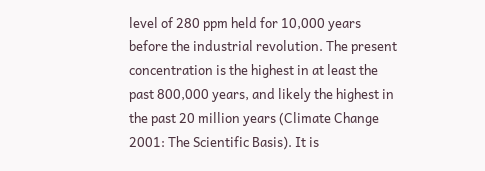level of 280 ppm held for 10,000 years before the industrial revolution. The present concentration is the highest in at least the past 800,000 years, and likely the highest in the past 20 million years (Climate Change 2001: The Scientific Basis). It is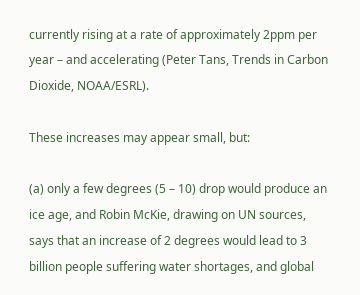currently rising at a rate of approximately 2ppm per year – and accelerating (Peter Tans, Trends in Carbon Dioxide, NOAA/ESRL).

These increases may appear small, but:

(a) only a few degrees (5 – 10) drop would produce an ice age, and Robin McKie, drawing on UN sources, says that an increase of 2 degrees would lead to 3 billion people suffering water shortages, and global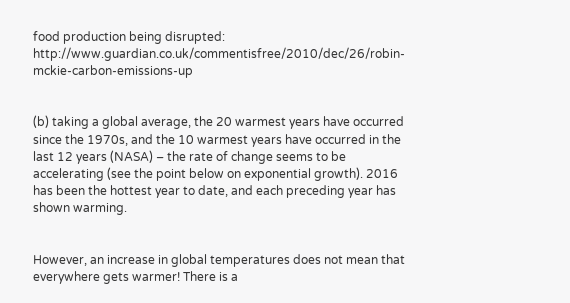food production being disrupted: http://www.guardian.co.uk/commentisfree/2010/dec/26/robin-mckie-carbon-emissions-up


(b) taking a global average, the 20 warmest years have occurred since the 1970s, and the 10 warmest years have occurred in the last 12 years (NASA) – the rate of change seems to be accelerating (see the point below on exponential growth). 2016 has been the hottest year to date, and each preceding year has shown warming.


However, an increase in global temperatures does not mean that everywhere gets warmer! There is a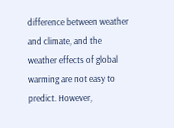difference between weather and climate, and the weather effects of global warming are not easy to predict. However,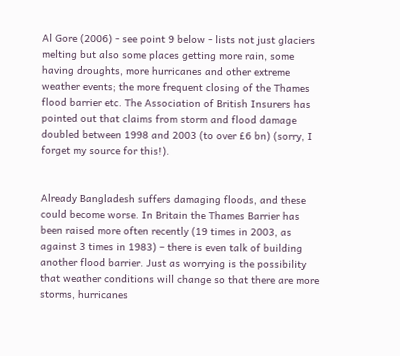Al Gore (2006) - see point 9 below - lists not just glaciers melting but also some places getting more rain, some having droughts, more hurricanes and other extreme weather events; the more frequent closing of the Thames flood barrier etc. The Association of British Insurers has pointed out that claims from storm and flood damage doubled between 1998 and 2003 (to over £6 bn) (sorry, I forget my source for this!).


Already Bangladesh suffers damaging floods, and these could become worse. In Britain the Thames Barrier has been raised more often recently (19 times in 2003, as against 3 times in 1983) – there is even talk of building another flood barrier. Just as worrying is the possibility that weather conditions will change so that there are more storms, hurricanes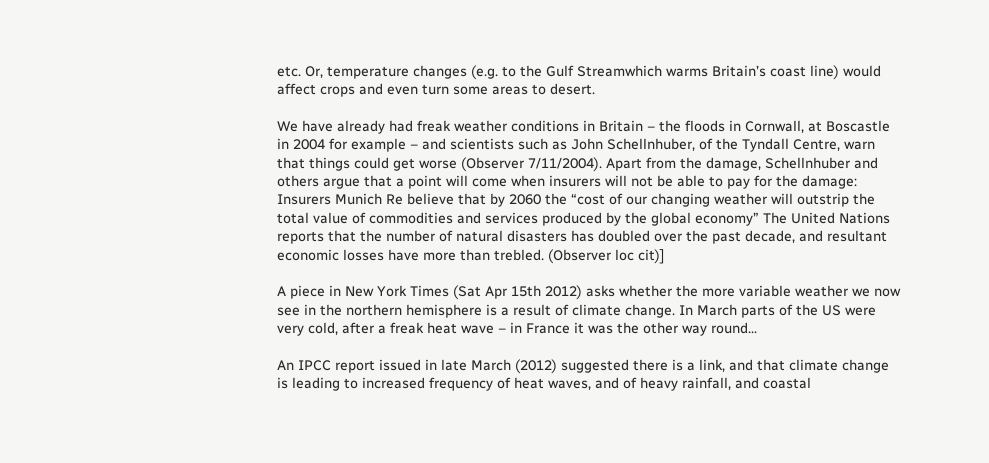etc. Or, temperature changes (e.g. to the Gulf Streamwhich warms Britain’s coast line) would affect crops and even turn some areas to desert.

We have already had freak weather conditions in Britain – the floods in Cornwall, at Boscastle in 2004 for example – and scientists such as John Schellnhuber, of the Tyndall Centre, warn that things could get worse (Observer 7/11/2004). Apart from the damage, Schellnhuber and others argue that a point will come when insurers will not be able to pay for the damage: Insurers Munich Re believe that by 2060 the “cost of our changing weather will outstrip the total value of commodities and services produced by the global economy” The United Nations reports that the number of natural disasters has doubled over the past decade, and resultant economic losses have more than trebled. (Observer loc cit)]

A piece in New York Times (Sat Apr 15th 2012) asks whether the more variable weather we now see in the northern hemisphere is a result of climate change. In March parts of the US were very cold, after a freak heat wave – in France it was the other way round...

An IPCC report issued in late March (2012) suggested there is a link, and that climate change is leading to increased frequency of heat waves, and of heavy rainfall, and coastal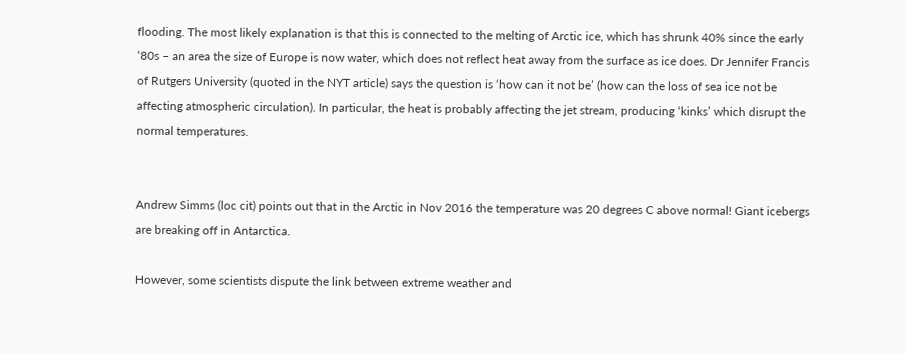flooding. The most likely explanation is that this is connected to the melting of Arctic ice, which has shrunk 40% since the early ‘80s – an area the size of Europe is now water, which does not reflect heat away from the surface as ice does. Dr Jennifer Francis of Rutgers University (quoted in the NYT article) says the question is ‘how can it not be’ (how can the loss of sea ice not be affecting atmospheric circulation). In particular, the heat is probably affecting the jet stream, producing ‘kinks’ which disrupt the normal temperatures.


Andrew Simms (loc cit) points out that in the Arctic in Nov 2016 the temperature was 20 degrees C above normal! Giant icebergs are breaking off in Antarctica.

However, some scientists dispute the link between extreme weather and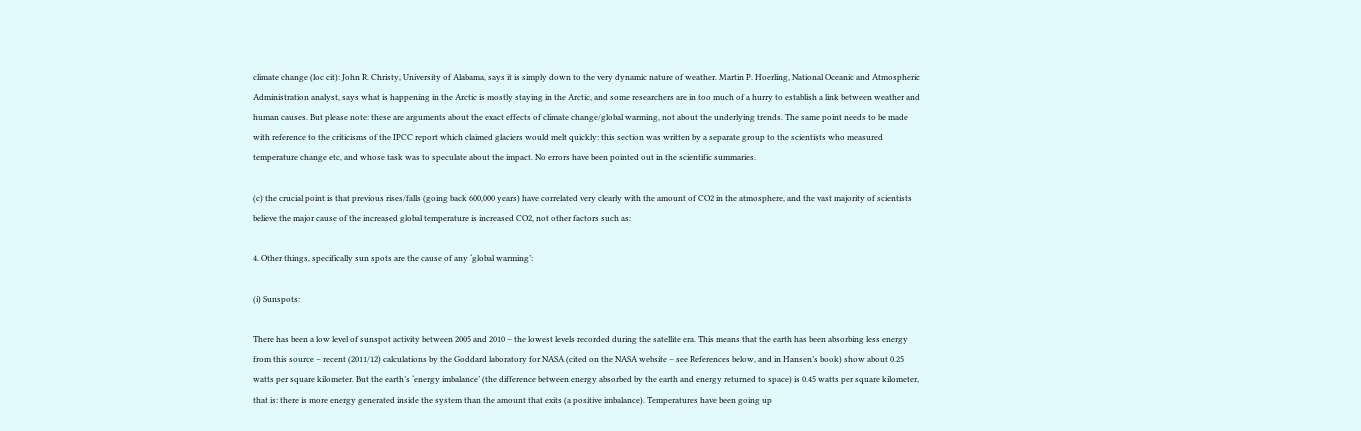climate change (loc cit): John R. Christy, University of Alabama, says it is simply down to the very dynamic nature of weather. Martin P. Hoerling, National Oceanic and Atmospheric Administration analyst, says what is happening in the Arctic is mostly staying in the Arctic, and some researchers are in too much of a hurry to establish a link between weather and human causes. But please note: these are arguments about the exact effects of climate change/global warming, not about the underlying trends. The same point needs to be made with reference to the criticisms of the IPCC report which claimed glaciers would melt quickly: this section was written by a separate group to the scientists who measured temperature change etc, and whose task was to speculate about the impact. No errors have been pointed out in the scientific summaries.

(c) the crucial point is that previous rises/falls (going back 600,000 years) have correlated very clearly with the amount of CO2 in the atmosphere, and the vast majority of scientists believe the major cause of the increased global temperature is increased CO2, not other factors such as:

4. Other things, specifically sun spots are the cause of any ‘global warming’:

(i) Sunspots:

There has been a low level of sunspot activity between 2005 and 2010 – the lowest levels recorded during the satellite era. This means that the earth has been absorbing less energy from this source – recent (2011/12) calculations by the Goddard laboratory for NASA (cited on the NASA website – see References below, and in Hansen’s book) show about 0.25 watts per square kilometer. But the earth’s ‘energy imbalance’ (the difference between energy absorbed by the earth and energy returned to space) is 0.45 watts per square kilometer, that is: there is more energy generated inside the system than the amount that exits (a positive imbalance). Temperatures have been going up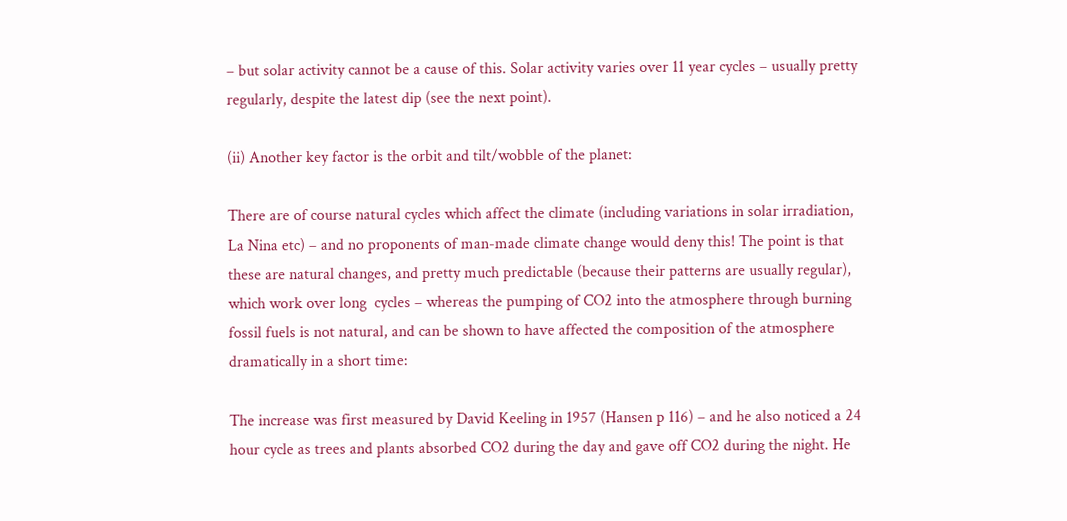– but solar activity cannot be a cause of this. Solar activity varies over 11 year cycles – usually pretty regularly, despite the latest dip (see the next point).

(ii) Another key factor is the orbit and tilt/wobble of the planet:

There are of course natural cycles which affect the climate (including variations in solar irradiation, La Nina etc) – and no proponents of man-made climate change would deny this! The point is that these are natural changes, and pretty much predictable (because their patterns are usually regular), which work over long  cycles – whereas the pumping of CO2 into the atmosphere through burning fossil fuels is not natural, and can be shown to have affected the composition of the atmosphere dramatically in a short time:

The increase was first measured by David Keeling in 1957 (Hansen p 116) – and he also noticed a 24 hour cycle as trees and plants absorbed CO2 during the day and gave off CO2 during the night. He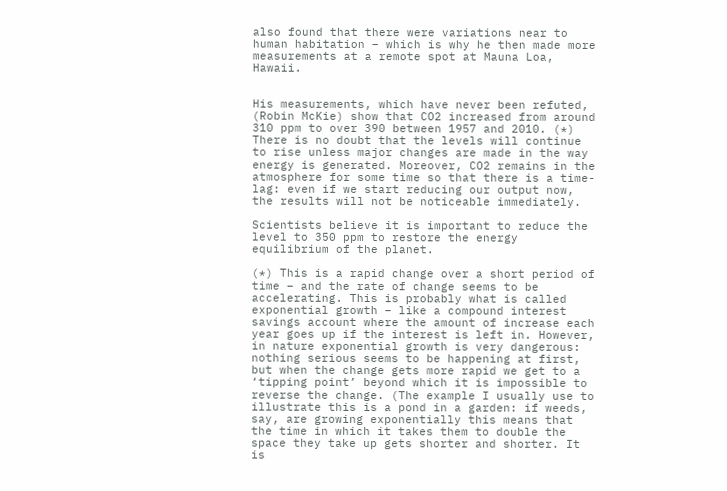also found that there were variations near to human habitation – which is why he then made more measurements at a remote spot at Mauna Loa, Hawaii.


His measurements, which have never been refuted, (Robin McKie) show that CO2 increased from around 310 ppm to over 390 between 1957 and 2010. (*) There is no doubt that the levels will continue to rise unless major changes are made in the way energy is generated. Moreover, CO2 remains in the atmosphere for some time so that there is a time-lag: even if we start reducing our output now, the results will not be noticeable immediately.

Scientists believe it is important to reduce the level to 350 ppm to restore the energy equilibrium of the planet.

(*) This is a rapid change over a short period of time – and the rate of change seems to be accelerating. This is probably what is called exponential growth – like a compound interest savings account where the amount of increase each year goes up if the interest is left in. However, in nature exponential growth is very dangerous: nothing serious seems to be happening at first, but when the change gets more rapid we get to a ‘tipping point’ beyond which it is impossible to reverse the change. (The example I usually use to illustrate this is a pond in a garden: if weeds, say, are growing exponentially this means that the time in which it takes them to double the space they take up gets shorter and shorter. It is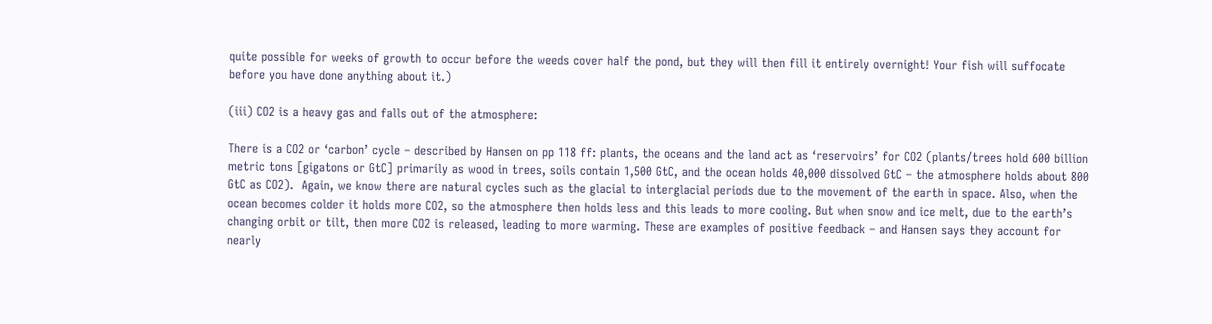quite possible for weeks of growth to occur before the weeds cover half the pond, but they will then fill it entirely overnight! Your fish will suffocate before you have done anything about it.)

(iii) CO2 is a heavy gas and falls out of the atmosphere:

There is a CO2 or ‘carbon’ cycle – described by Hansen on pp 118 ff: plants, the oceans and the land act as ‘reservoirs’ for CO2 (plants/trees hold 600 billion metric tons [gigatons or GtC] primarily as wood in trees, soils contain 1,500 GtC, and the ocean holds 40,000 dissolved GtC – the atmosphere holds about 800 GtC as CO2).  Again, we know there are natural cycles such as the glacial to interglacial periods due to the movement of the earth in space. Also, when the ocean becomes colder it holds more CO2, so the atmosphere then holds less and this leads to more cooling. But when snow and ice melt, due to the earth’s changing orbit or tilt, then more CO2 is released, leading to more warming. These are examples of positive feedback – and Hansen says they account for nearly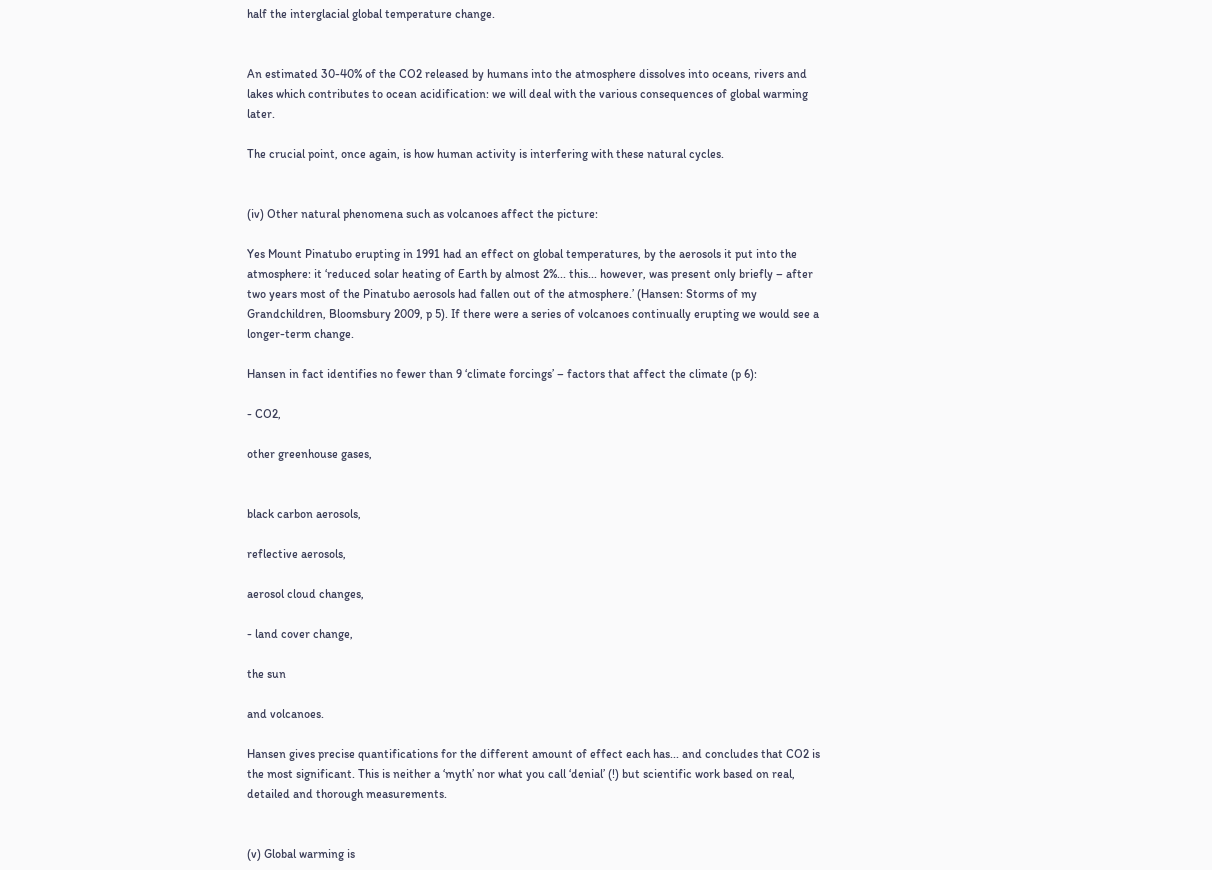half the interglacial global temperature change.


An estimated 30-40% of the CO2 released by humans into the atmosphere dissolves into oceans, rivers and lakes which contributes to ocean acidification: we will deal with the various consequences of global warming later.

The crucial point, once again, is how human activity is interfering with these natural cycles.


(iv) Other natural phenomena such as volcanoes affect the picture:

Yes Mount Pinatubo erupting in 1991 had an effect on global temperatures, by the aerosols it put into the atmosphere: it ‘reduced solar heating of Earth by almost 2%... this... however, was present only briefly – after two years most of the Pinatubo aerosols had fallen out of the atmosphere.’ (Hansen: Storms of my Grandchildren, Bloomsbury 2009, p 5). If there were a series of volcanoes continually erupting we would see a longer-term change.

Hansen in fact identifies no fewer than 9 ‘climate forcings’ – factors that affect the climate (p 6):

- CO2,

other greenhouse gases,


black carbon aerosols,

reflective aerosols,

aerosol cloud changes,

- land cover change,

the sun

and volcanoes.

Hansen gives precise quantifications for the different amount of effect each has... and concludes that CO2 is the most significant. This is neither a ‘myth’ nor what you call ‘denial’ (!) but scientific work based on real, detailed and thorough measurements.


(v) Global warming is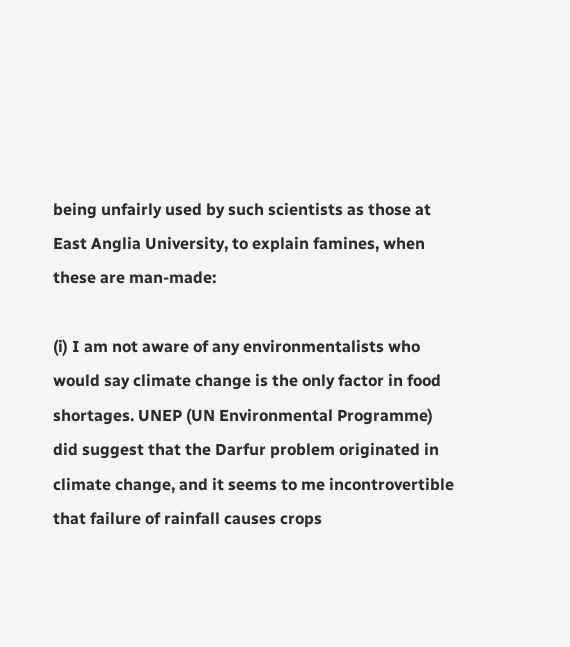being unfairly used by such scientists as those at East Anglia University, to explain famines, when these are man-made:

(i) I am not aware of any environmentalists who would say climate change is the only factor in food shortages. UNEP (UN Environmental Programme) did suggest that the Darfur problem originated in climate change, and it seems to me incontrovertible that failure of rainfall causes crops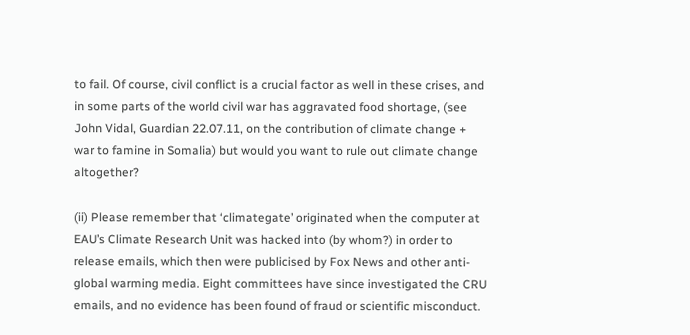to fail. Of course, civil conflict is a crucial factor as well in these crises, and in some parts of the world civil war has aggravated food shortage, (see John Vidal, Guardian 22.07.11, on the contribution of climate change + war to famine in Somalia) but would you want to rule out climate change altogether?

(ii) Please remember that ‘climategate’ originated when the computer at EAU’s Climate Research Unit was hacked into (by whom?) in order to release emails, which then were publicised by Fox News and other anti-global warming media. Eight committees have since investigated the CRU emails, and no evidence has been found of fraud or scientific misconduct.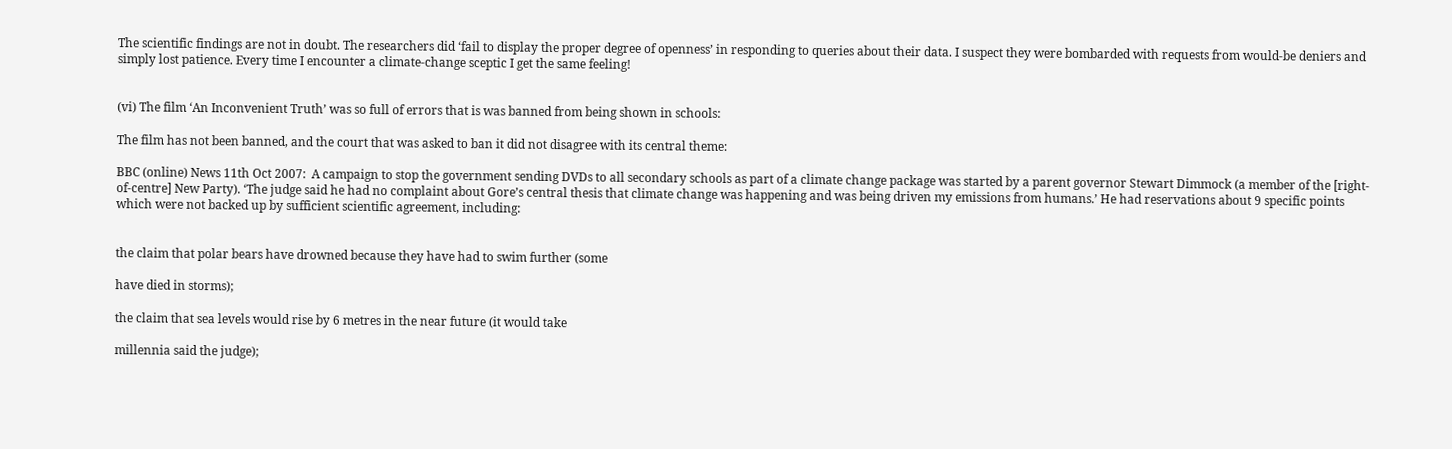The scientific findings are not in doubt. The researchers did ‘fail to display the proper degree of openness’ in responding to queries about their data. I suspect they were bombarded with requests from would-be deniers and simply lost patience. Every time I encounter a climate-change sceptic I get the same feeling!


(vi) The film ‘An Inconvenient Truth’ was so full of errors that is was banned from being shown in schools:

The film has not been banned, and the court that was asked to ban it did not disagree with its central theme:

BBC (online) News 11th Oct 2007:  A campaign to stop the government sending DVDs to all secondary schools as part of a climate change package was started by a parent governor Stewart Dimmock (a member of the [right-of-centre] New Party). ‘The judge said he had no complaint about Gore’s central thesis that climate change was happening and was being driven my emissions from humans.’ He had reservations about 9 specific points which were not backed up by sufficient scientific agreement, including:


the claim that polar bears have drowned because they have had to swim further (some

have died in storms);

the claim that sea levels would rise by 6 metres in the near future (it would take

millennia said the judge);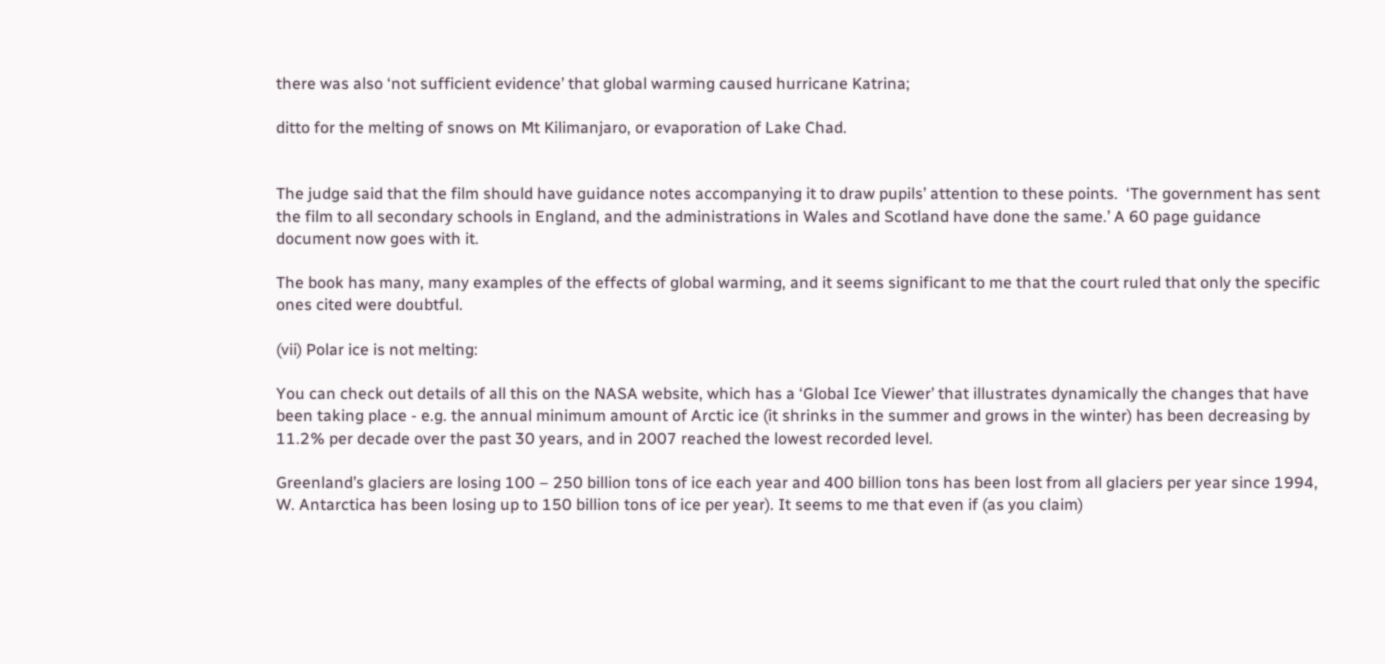there was also ‘not sufficient evidence’ that global warming caused hurricane Katrina;

ditto for the melting of snows on Mt Kilimanjaro, or evaporation of Lake Chad.


The judge said that the film should have guidance notes accompanying it to draw pupils’ attention to these points.  ‘The government has sent the film to all secondary schools in England, and the administrations in Wales and Scotland have done the same.’ A 60 page guidance document now goes with it.

The book has many, many examples of the effects of global warming, and it seems significant to me that the court ruled that only the specific ones cited were doubtful.

(vii) Polar ice is not melting:

You can check out details of all this on the NASA website, which has a ‘Global Ice Viewer’ that illustrates dynamically the changes that have been taking place - e.g. the annual minimum amount of Arctic ice (it shrinks in the summer and grows in the winter) has been decreasing by 11.2% per decade over the past 30 years, and in 2007 reached the lowest recorded level.

Greenland’s glaciers are losing 100 – 250 billion tons of ice each year and 400 billion tons has been lost from all glaciers per year since 1994, W. Antarctica has been losing up to 150 billion tons of ice per year). It seems to me that even if (as you claim)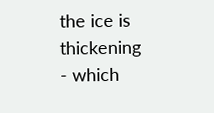the ice is thickening  - which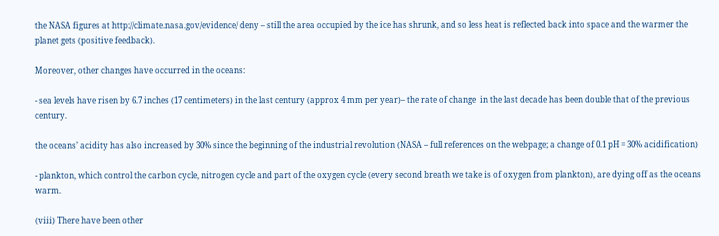the NASA figures at http://climate.nasa.gov/evidence/ deny – still the area occupied by the ice has shrunk, and so less heat is reflected back into space and the warmer the planet gets (positive feedback).

Moreover, other changes have occurred in the oceans:

- sea levels have risen by 6.7 inches (17 centimeters) in the last century (approx 4 mm per year)– the rate of change  in the last decade has been double that of the previous century.

the oceans’ acidity has also increased by 30% since the beginning of the industrial revolution (NASA – full references on the webpage; a change of 0.1 pH = 30% acidification)

- plankton, which control the carbon cycle, nitrogen cycle and part of the oxygen cycle (every second breath we take is of oxygen from plankton), are dying off as the oceans warm.

(viii) There have been other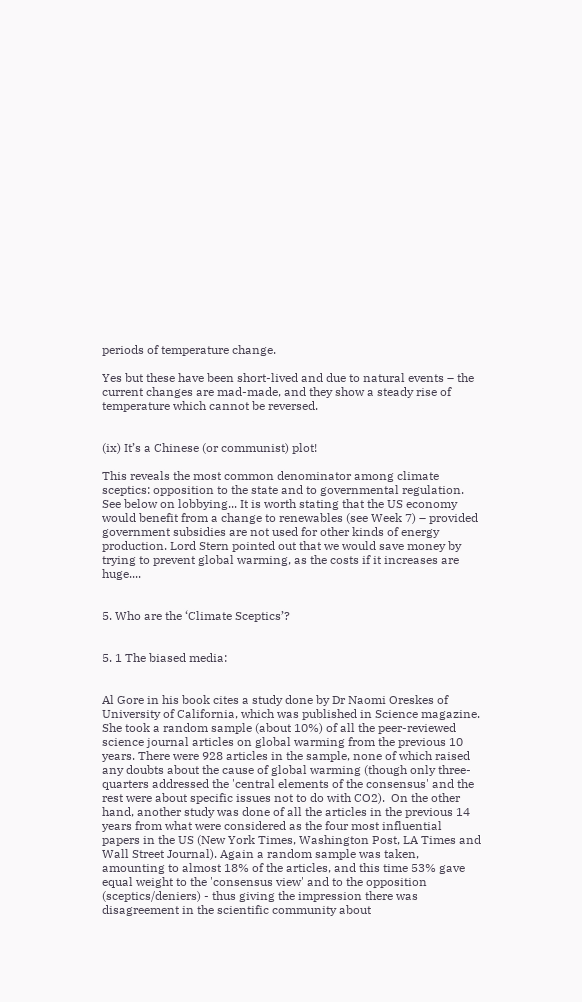periods of temperature change.

Yes but these have been short-lived and due to natural events – the current changes are mad-made, and they show a steady rise of temperature which cannot be reversed.


(ix) It’s a Chinese (or communist) plot!

This reveals the most common denominator among climate sceptics: opposition to the state and to governmental regulation. See below on lobbying... It is worth stating that the US economy would benefit from a change to renewables (see Week 7) – provided government subsidies are not used for other kinds of energy production. Lord Stern pointed out that we would save money by trying to prevent global warming, as the costs if it increases are huge....


5. Who are the ‘Climate Sceptics’?


5. 1 The biased media:


Al Gore in his book cites a study done by Dr Naomi Oreskes of University of California, which was published in Science magazine. She took a random sample (about 10%) of all the peer-reviewed science journal articles on global warming from the previous 10 years. There were 928 articles in the sample, none of which raised any doubts about the cause of global warming (though only three-quarters addressed the 'central elements of the consensus' and the rest were about specific issues not to do with CO2).  On the other hand, another study was done of all the articles in the previous 14 years from what were considered as the four most influential papers in the US (New York Times, Washington Post, LA Times and Wall Street Journal). Again a random sample was taken, amounting to almost 18% of the articles, and this time 53% gave equal weight to the 'consensus view' and to the opposition (sceptics/deniers) - thus giving the impression there was disagreement in the scientific community about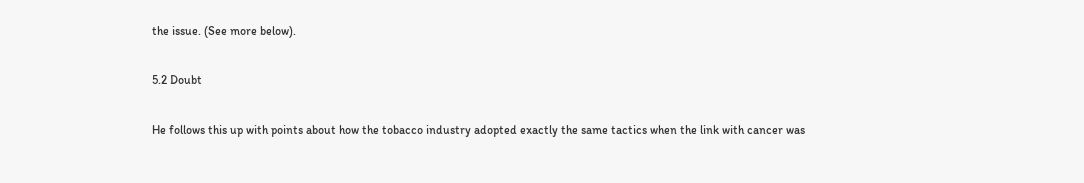the issue. (See more below).

5.2 Doubt

He follows this up with points about how the tobacco industry adopted exactly the same tactics when the link with cancer was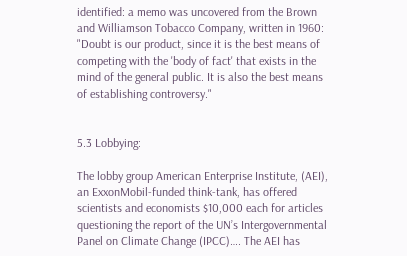identified: a memo was uncovered from the Brown and Williamson Tobacco Company, written in 1960: "Doubt is our product, since it is the best means of competing with the 'body of fact' that exists in the mind of the general public. It is also the best means of establishing controversy."


5.3 Lobbying:

The lobby group American Enterprise Institute, (AEI), an ExxonMobil-funded think-tank, has offered scientists and economists $10,000 each for articles questioning the report of the UN’s Intergovernmental Panel on Climate Change (IPCC)…. The AEI has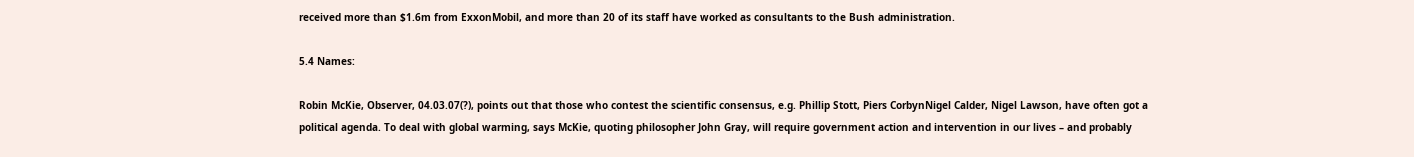received more than $1.6m from ExxonMobil, and more than 20 of its staff have worked as consultants to the Bush administration.

5.4 Names:

Robin McKie, Observer, 04.03.07(?), points out that those who contest the scientific consensus, e.g. Phillip Stott, Piers CorbynNigel Calder, Nigel Lawson, have often got a political agenda. To deal with global warming, says McKie, quoting philosopher John Gray, will require government action and intervention in our lives – and probably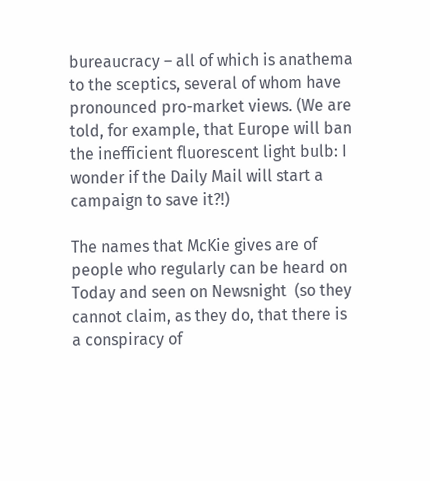bureaucracy – all of which is anathema to the sceptics, several of whom have pronounced pro-market views. (We are told, for example, that Europe will ban the inefficient fluorescent light bulb: I wonder if the Daily Mail will start a campaign to save it?!)

The names that McKie gives are of people who regularly can be heard on Today and seen on Newsnight  (so they cannot claim, as they do, that there is a conspiracy of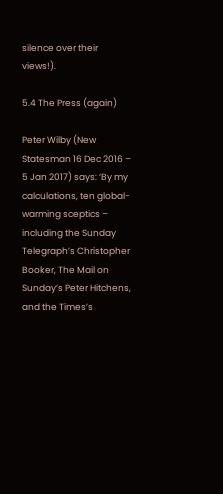silence over their views!).

5.4 The Press (again)

Peter Wilby (New Statesman 16 Dec 2016 – 5 Jan 2017) says: ‘By my calculations, ten global-warming sceptics – including the Sunday Telegraph’s Christopher Booker, The Mail on Sunday’s Peter Hitchens, and the Times’s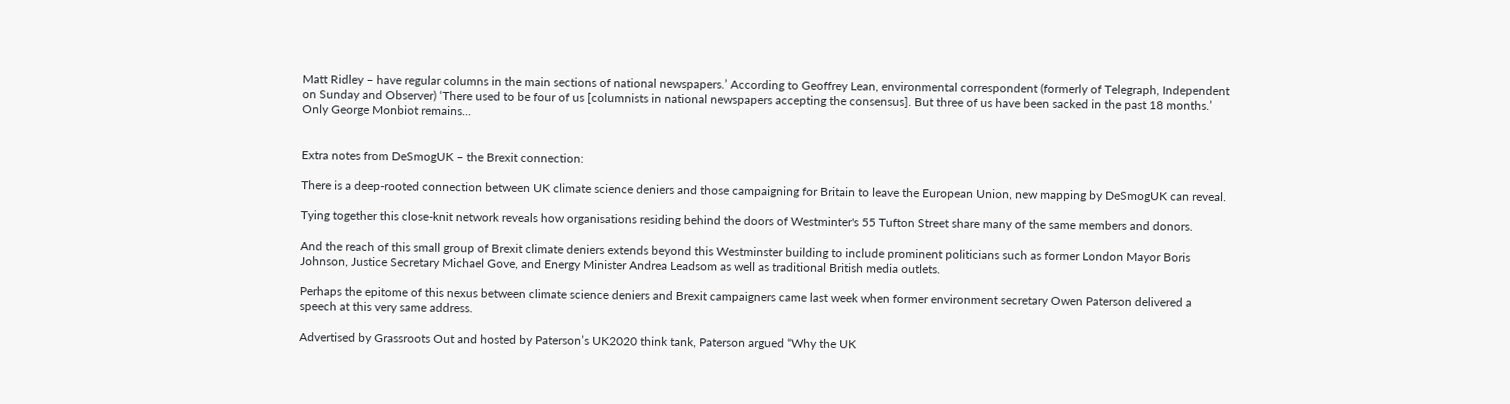Matt Ridley – have regular columns in the main sections of national newspapers.’ According to Geoffrey Lean, environmental correspondent (formerly of Telegraph, Independent on Sunday and Observer) ‘There used to be four of us [columnists in national newspapers accepting the consensus]. But three of us have been sacked in the past 18 months.’ Only George Monbiot remains...


Extra notes from DeSmogUK – the Brexit connection:

There is a deep-rooted connection between UK climate science deniers and those campaigning for Britain to leave the European Union, new mapping by DeSmogUK can reveal.

Tying together this close-knit network reveals how organisations residing behind the doors of Westminter's 55 Tufton Street share many of the same members and donors.

And the reach of this small group of Brexit climate deniers extends beyond this Westminster building to include prominent politicians such as former London Mayor Boris Johnson, Justice Secretary Michael Gove, and Energy Minister Andrea Leadsom as well as traditional British media outlets.

Perhaps the epitome of this nexus between climate science deniers and Brexit campaigners came last week when former environment secretary Owen Paterson delivered a speech at this very same address.

Advertised by Grassroots Out and hosted by Paterson’s UK2020 think tank, Paterson argued “Why the UK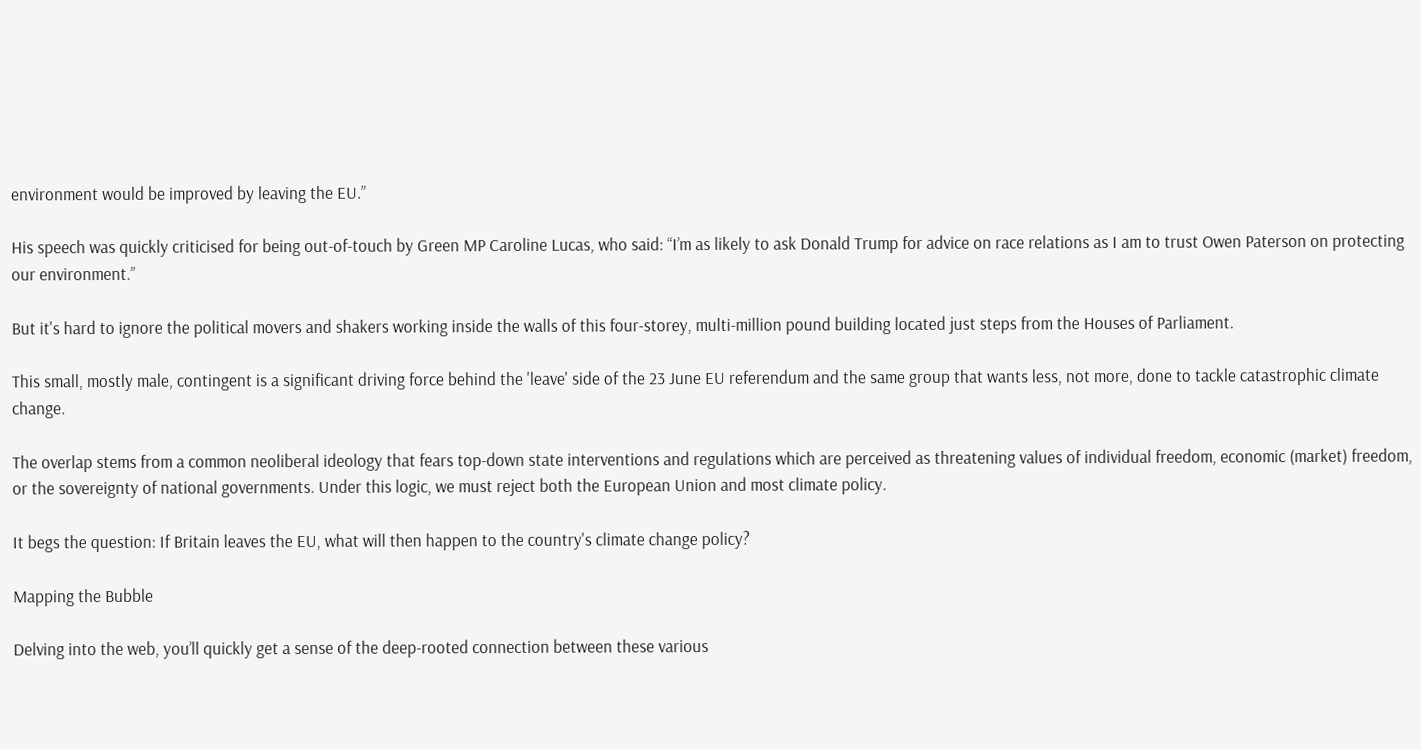environment would be improved by leaving the EU.”

His speech was quickly criticised for being out-of-touch by Green MP Caroline Lucas, who said: “I’m as likely to ask Donald Trump for advice on race relations as I am to trust Owen Paterson on protecting our environment.”

But it's hard to ignore the political movers and shakers working inside the walls of this four-storey, multi-million pound building located just steps from the Houses of Parliament.

This small, mostly male, contingent is a significant driving force behind the 'leave' side of the 23 June EU referendum and the same group that wants less, not more, done to tackle catastrophic climate change.

The overlap stems from a common neoliberal ideology that fears top-down state interventions and regulations which are perceived as threatening values of individual freedom, economic (market) freedom, or the sovereignty of national governments. Under this logic, we must reject both the European Union and most climate policy.

It begs the question: If Britain leaves the EU, what will then happen to the country's climate change policy?

Mapping the Bubble

Delving into the web, you’ll quickly get a sense of the deep-rooted connection between these various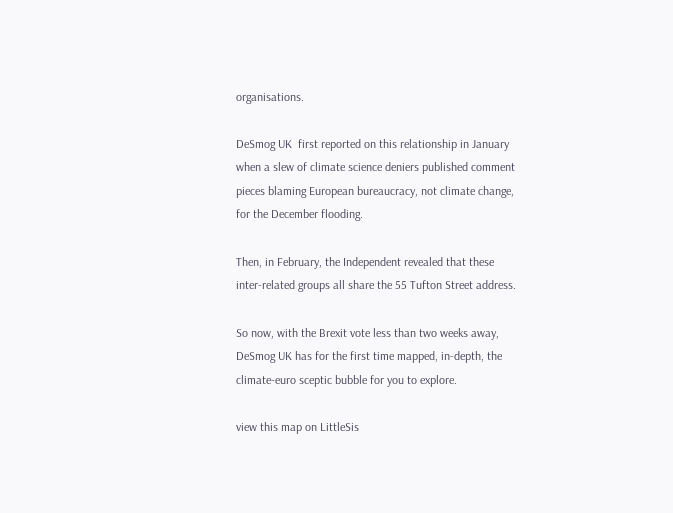organisations.

DeSmog UK  first reported on this relationship in January when a slew of climate science deniers published comment pieces blaming European bureaucracy, not climate change, for the December flooding.

Then, in February, the Independent revealed that these inter-related groups all share the 55 Tufton Street address.

So now, with the Brexit vote less than two weeks away, DeSmog UK has for the first time mapped, in-depth, the climate-euro sceptic bubble for you to explore.

view this map on LittleSis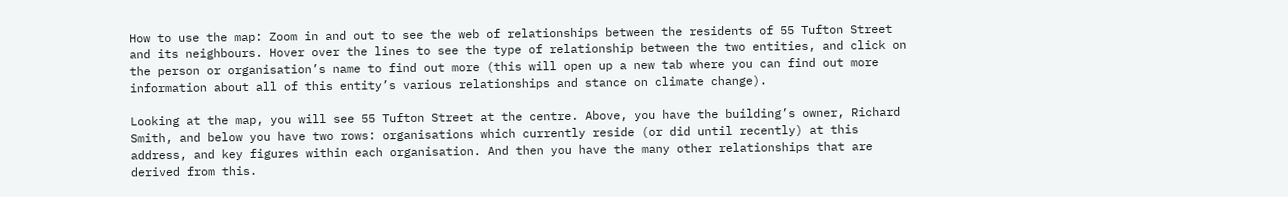How to use the map: Zoom in and out to see the web of relationships between the residents of 55 Tufton Street and its neighbours. Hover over the lines to see the type of relationship between the two entities, and click on the person or organisation’s name to find out more (this will open up a new tab where you can find out more information about all of this entity’s various relationships and stance on climate change).

Looking at the map, you will see 55 Tufton Street at the centre. Above, you have the building’s owner, Richard Smith, and below you have two rows: organisations which currently reside (or did until recently) at this address, and key figures within each organisation. And then you have the many other relationships that are derived from this.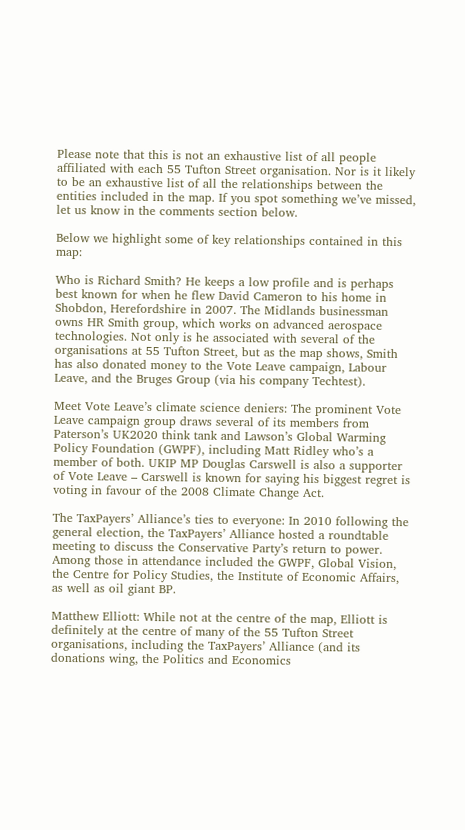Please note that this is not an exhaustive list of all people affiliated with each 55 Tufton Street organisation. Nor is it likely to be an exhaustive list of all the relationships between the entities included in the map. If you spot something we’ve missed, let us know in the comments section below.

Below we highlight some of key relationships contained in this map:

Who is Richard Smith? He keeps a low profile and is perhaps best known for when he flew David Cameron to his home in Shobdon, Herefordshire in 2007. The Midlands businessman owns HR Smith group, which works on advanced aerospace technologies. Not only is he associated with several of the organisations at 55 Tufton Street, but as the map shows, Smith has also donated money to the Vote Leave campaign, Labour Leave, and the Bruges Group (via his company Techtest).

Meet Vote Leave’s climate science deniers: The prominent Vote Leave campaign group draws several of its members from Paterson’s UK2020 think tank and Lawson’s Global Warming Policy Foundation (GWPF), including Matt Ridley who’s a member of both. UKIP MP Douglas Carswell is also a supporter of Vote Leave – Carswell is known for saying his biggest regret is voting in favour of the 2008 Climate Change Act.

The TaxPayers’ Alliance’s ties to everyone: In 2010 following the general election, the TaxPayers’ Alliance hosted a roundtable meeting to discuss the Conservative Party’s return to power. Among those in attendance included the GWPF, Global Vision, the Centre for Policy Studies, the Institute of Economic Affairs, as well as oil giant BP.

Matthew Elliott: While not at the centre of the map, Elliott is definitely at the centre of many of the 55 Tufton Street organisations, including the TaxPayers’ Alliance (and its donations wing, the Politics and Economics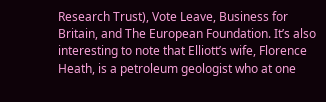Research Trust), Vote Leave, Business for Britain, and The European Foundation. It’s also interesting to note that Elliott’s wife, Florence Heath, is a petroleum geologist who at one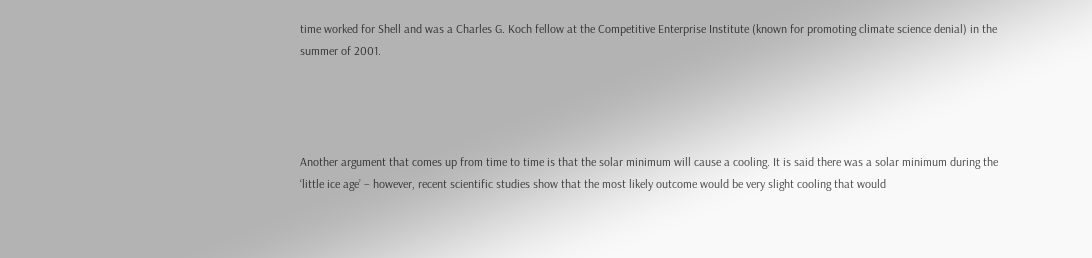time worked for Shell and was a Charles G. Koch fellow at the Competitive Enterprise Institute (known for promoting climate science denial) in the summer of 2001.




Another argument that comes up from time to time is that the solar minimum will cause a cooling. It is said there was a solar minimum during the ‘little ice age’ – however, recent scientific studies show that the most likely outcome would be very slight cooling that would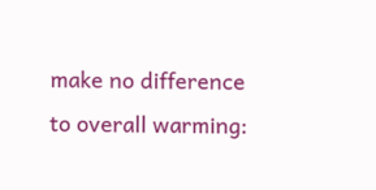make no difference to overall warming: